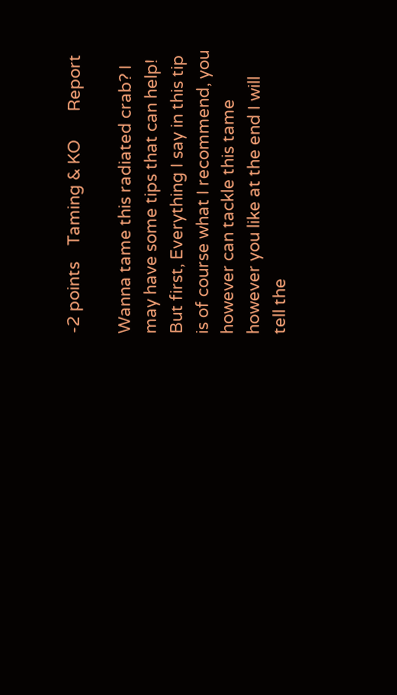-2 points    Taming & KO       Report

Wanna tame this radiated crab? I may have some tips that can help! But first, Everything I say in this tip is of course what I recommend, you however can tackle this tame however you like at the end I will tell the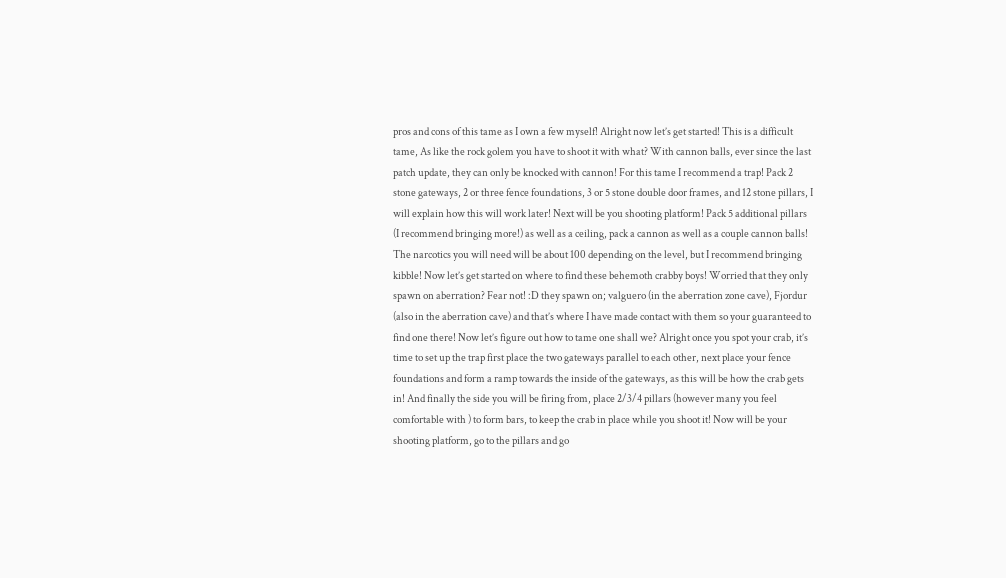pros and cons of this tame as I own a few myself! Alright now let’s get started! This is a difficult tame, As like the rock golem you have to shoot it with what? With cannon balls, ever since the last patch update, they can only be knocked with cannon! For this tame I recommend a trap! Pack 2 stone gateways, 2 or three fence foundations, 3 or 5 stone double door frames, and 12 stone pillars, I will explain how this will work later! Next will be you shooting platform! Pack 5 additional pillars (I recommend bringing more!) as well as a ceiling, pack a cannon as well as a couple cannon balls! The narcotics you will need will be about 100 depending on the level, but I recommend bringing kibble! Now let’s get started on where to find these behemoth crabby boys! Worried that they only spawn on aberration? Fear not! :D they spawn on; valguero (in the aberration zone cave), Fjordur (also in the aberration cave) and that’s where I have made contact with them so your guaranteed to find one there! Now let’s figure out how to tame one shall we? Alright once you spot your crab, it’s time to set up the trap first place the two gateways parallel to each other, next place your fence foundations and form a ramp towards the inside of the gateways, as this will be how the crab gets in! And finally the side you will be firing from, place 2/3/4 pillars (however many you feel comfortable with ) to form bars, to keep the crab in place while you shoot it! Now will be your shooting platform, go to the pillars and go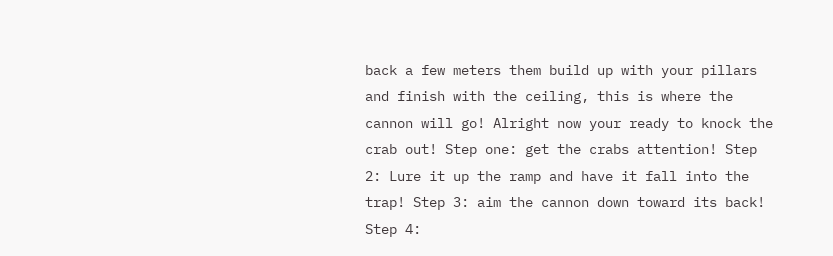back a few meters them build up with your pillars and finish with the ceiling, this is where the cannon will go! Alright now your ready to knock the crab out! Step one: get the crabs attention! Step 2: Lure it up the ramp and have it fall into the trap! Step 3: aim the cannon down toward its back! Step 4: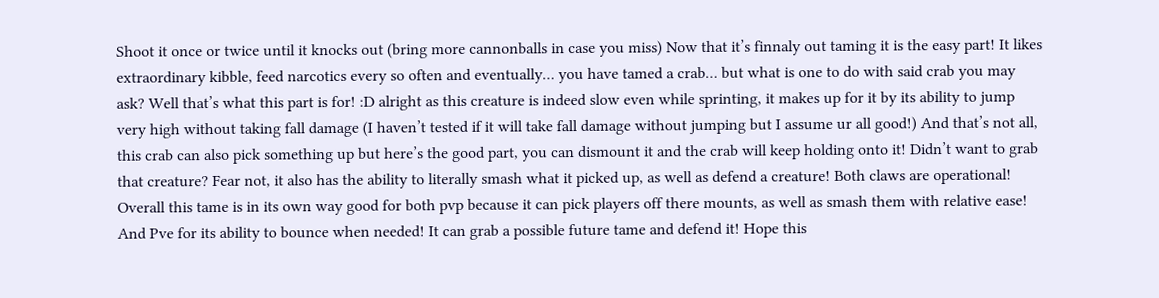Shoot it once or twice until it knocks out (bring more cannonballs in case you miss) Now that it’s finnaly out taming it is the easy part! It likes extraordinary kibble, feed narcotics every so often and eventually… you have tamed a crab… but what is one to do with said crab you may ask? Well that’s what this part is for! :D alright as this creature is indeed slow even while sprinting, it makes up for it by its ability to jump very high without taking fall damage (I haven’t tested if it will take fall damage without jumping but I assume ur all good!) And that’s not all, this crab can also pick something up but here’s the good part, you can dismount it and the crab will keep holding onto it! Didn’t want to grab that creature? Fear not, it also has the ability to literally smash what it picked up, as well as defend a creature! Both claws are operational! Overall this tame is in its own way good for both pvp because it can pick players off there mounts, as well as smash them with relative ease! And Pve for its ability to bounce when needed! It can grab a possible future tame and defend it! Hope this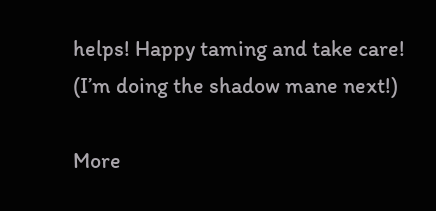helps! Happy taming and take care! (I’m doing the shadow mane next!)

More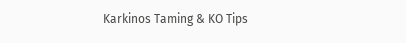Karkinos Taming & KO Tips